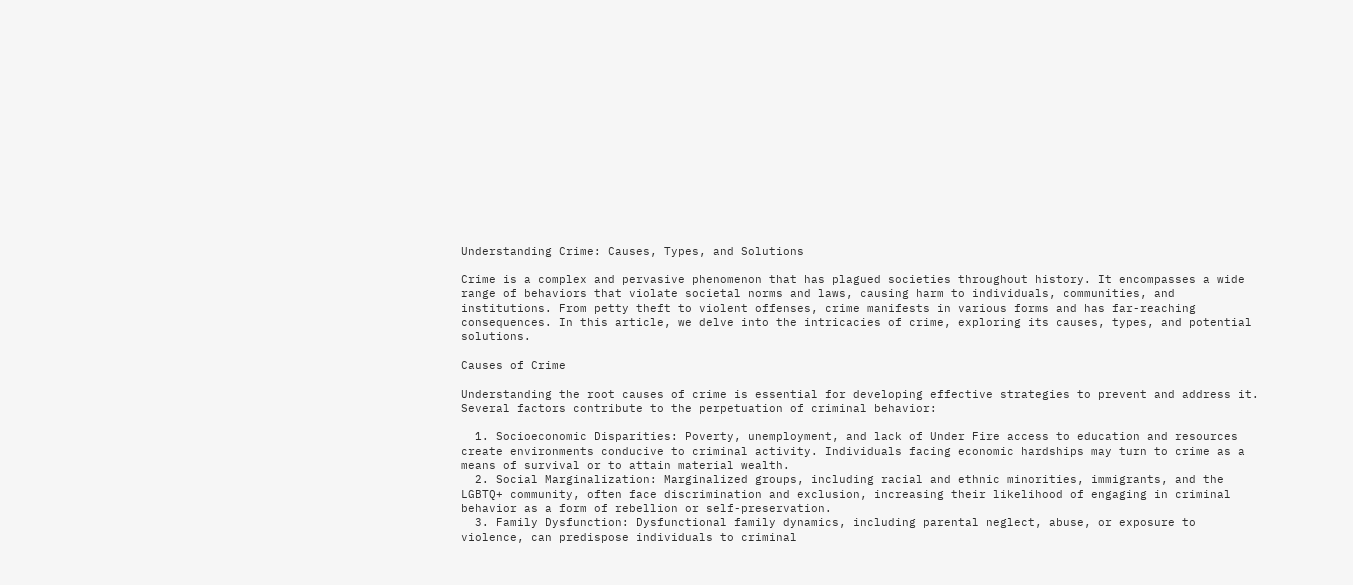Understanding Crime: Causes, Types, and Solutions

Crime is a complex and pervasive phenomenon that has plagued societies throughout history. It encompasses a wide range of behaviors that violate societal norms and laws, causing harm to individuals, communities, and institutions. From petty theft to violent offenses, crime manifests in various forms and has far-reaching consequences. In this article, we delve into the intricacies of crime, exploring its causes, types, and potential solutions.

Causes of Crime

Understanding the root causes of crime is essential for developing effective strategies to prevent and address it. Several factors contribute to the perpetuation of criminal behavior:

  1. Socioeconomic Disparities: Poverty, unemployment, and lack of Under Fire access to education and resources create environments conducive to criminal activity. Individuals facing economic hardships may turn to crime as a means of survival or to attain material wealth.
  2. Social Marginalization: Marginalized groups, including racial and ethnic minorities, immigrants, and the LGBTQ+ community, often face discrimination and exclusion, increasing their likelihood of engaging in criminal behavior as a form of rebellion or self-preservation.
  3. Family Dysfunction: Dysfunctional family dynamics, including parental neglect, abuse, or exposure to violence, can predispose individuals to criminal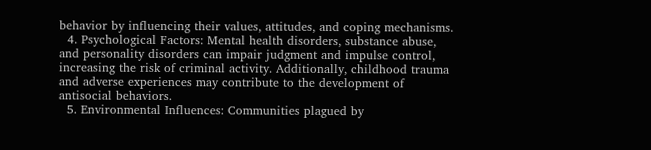behavior by influencing their values, attitudes, and coping mechanisms.
  4. Psychological Factors: Mental health disorders, substance abuse, and personality disorders can impair judgment and impulse control, increasing the risk of criminal activity. Additionally, childhood trauma and adverse experiences may contribute to the development of antisocial behaviors.
  5. Environmental Influences: Communities plagued by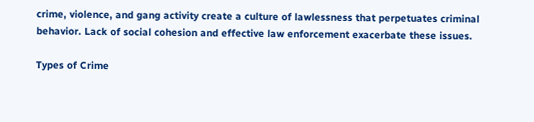crime, violence, and gang activity create a culture of lawlessness that perpetuates criminal behavior. Lack of social cohesion and effective law enforcement exacerbate these issues.

Types of Crime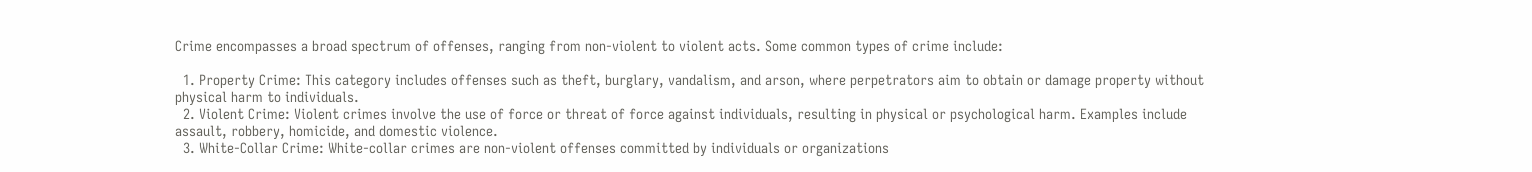Crime encompasses a broad spectrum of offenses, ranging from non-violent to violent acts. Some common types of crime include:

  1. Property Crime: This category includes offenses such as theft, burglary, vandalism, and arson, where perpetrators aim to obtain or damage property without physical harm to individuals.
  2. Violent Crime: Violent crimes involve the use of force or threat of force against individuals, resulting in physical or psychological harm. Examples include assault, robbery, homicide, and domestic violence.
  3. White-Collar Crime: White-collar crimes are non-violent offenses committed by individuals or organizations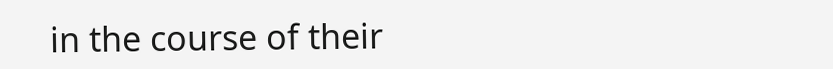in the course of their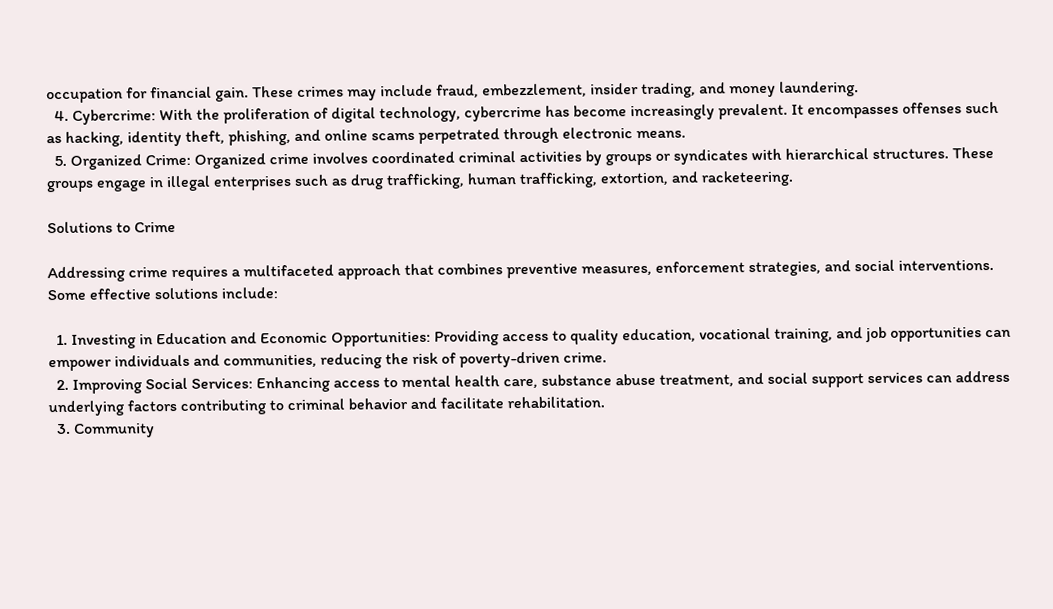occupation for financial gain. These crimes may include fraud, embezzlement, insider trading, and money laundering.
  4. Cybercrime: With the proliferation of digital technology, cybercrime has become increasingly prevalent. It encompasses offenses such as hacking, identity theft, phishing, and online scams perpetrated through electronic means.
  5. Organized Crime: Organized crime involves coordinated criminal activities by groups or syndicates with hierarchical structures. These groups engage in illegal enterprises such as drug trafficking, human trafficking, extortion, and racketeering.

Solutions to Crime

Addressing crime requires a multifaceted approach that combines preventive measures, enforcement strategies, and social interventions. Some effective solutions include:

  1. Investing in Education and Economic Opportunities: Providing access to quality education, vocational training, and job opportunities can empower individuals and communities, reducing the risk of poverty-driven crime.
  2. Improving Social Services: Enhancing access to mental health care, substance abuse treatment, and social support services can address underlying factors contributing to criminal behavior and facilitate rehabilitation.
  3. Community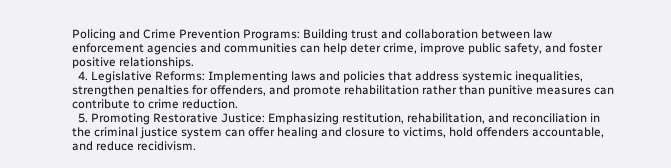Policing and Crime Prevention Programs: Building trust and collaboration between law enforcement agencies and communities can help deter crime, improve public safety, and foster positive relationships.
  4. Legislative Reforms: Implementing laws and policies that address systemic inequalities, strengthen penalties for offenders, and promote rehabilitation rather than punitive measures can contribute to crime reduction.
  5. Promoting Restorative Justice: Emphasizing restitution, rehabilitation, and reconciliation in the criminal justice system can offer healing and closure to victims, hold offenders accountable, and reduce recidivism.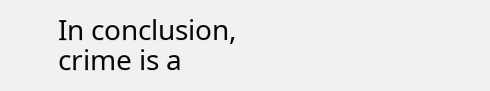In conclusion, crime is a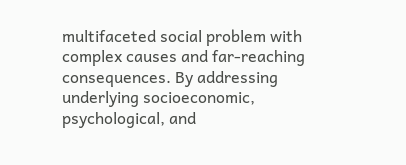multifaceted social problem with complex causes and far-reaching consequences. By addressing underlying socioeconomic, psychological, and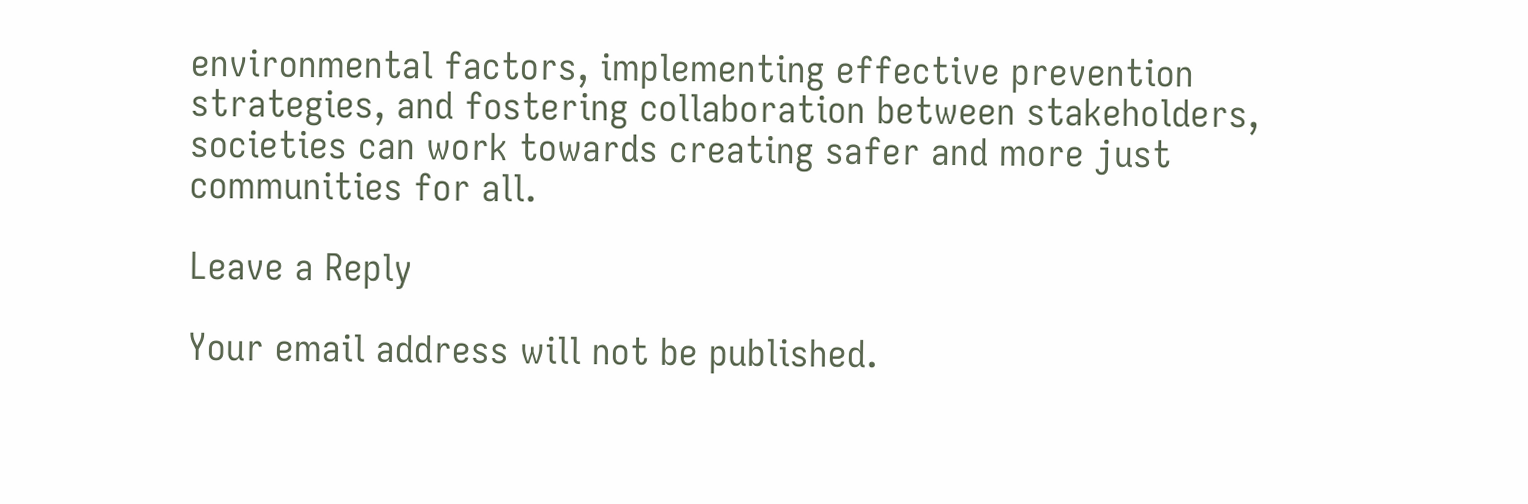environmental factors, implementing effective prevention strategies, and fostering collaboration between stakeholders, societies can work towards creating safer and more just communities for all.

Leave a Reply

Your email address will not be published.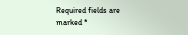Required fields are marked *